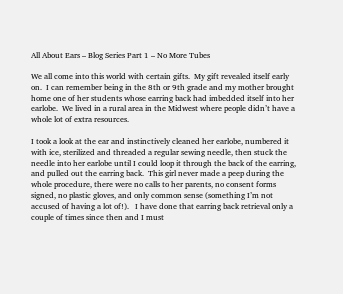All About Ears – Blog Series Part 1 – No More Tubes

We all come into this world with certain gifts.  My gift revealed itself early on.  I can remember being in the 8th or 9th grade and my mother brought home one of her students whose earring back had imbedded itself into her earlobe.  We lived in a rural area in the Midwest where people didn’t have a whole lot of extra resources.

I took a look at the ear and instinctively cleaned her earlobe, numbered it with ice, sterilized and threaded a regular sewing needle, then stuck the needle into her earlobe until I could loop it through the back of the earring, and pulled out the earring back.  This girl never made a peep during the whole procedure, there were no calls to her parents, no consent forms signed, no plastic gloves, and only common sense (something I’m not accused of having a lot of!).   I have done that earring back retrieval only a couple of times since then and I must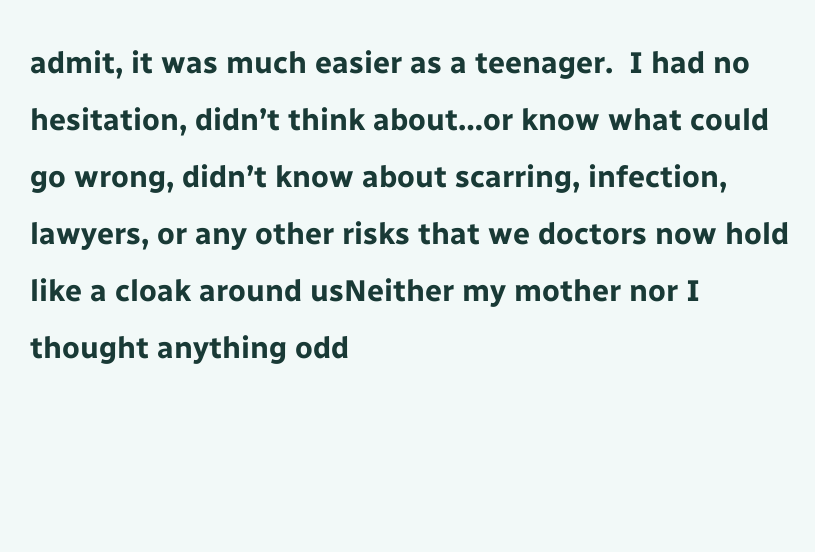admit, it was much easier as a teenager.  I had no hesitation, didn’t think about…or know what could go wrong, didn’t know about scarring, infection, lawyers, or any other risks that we doctors now hold like a cloak around usNeither my mother nor I thought anything odd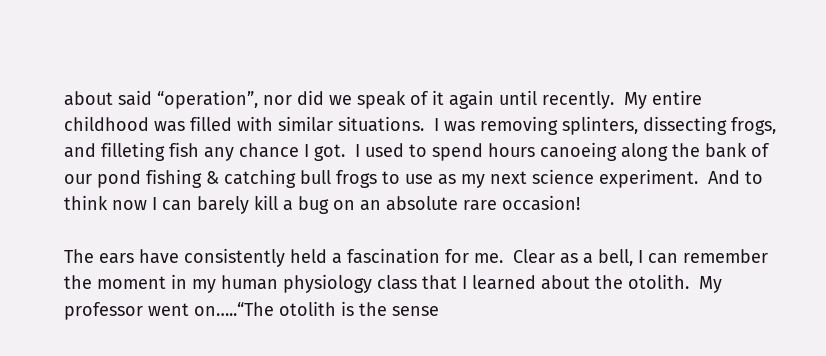about said “operation”, nor did we speak of it again until recently.  My entire childhood was filled with similar situations.  I was removing splinters, dissecting frogs, and filleting fish any chance I got.  I used to spend hours canoeing along the bank of our pond fishing & catching bull frogs to use as my next science experiment.  And to think now I can barely kill a bug on an absolute rare occasion!

The ears have consistently held a fascination for me.  Clear as a bell, I can remember the moment in my human physiology class that I learned about the otolith.  My professor went on…..“The otolith is the sense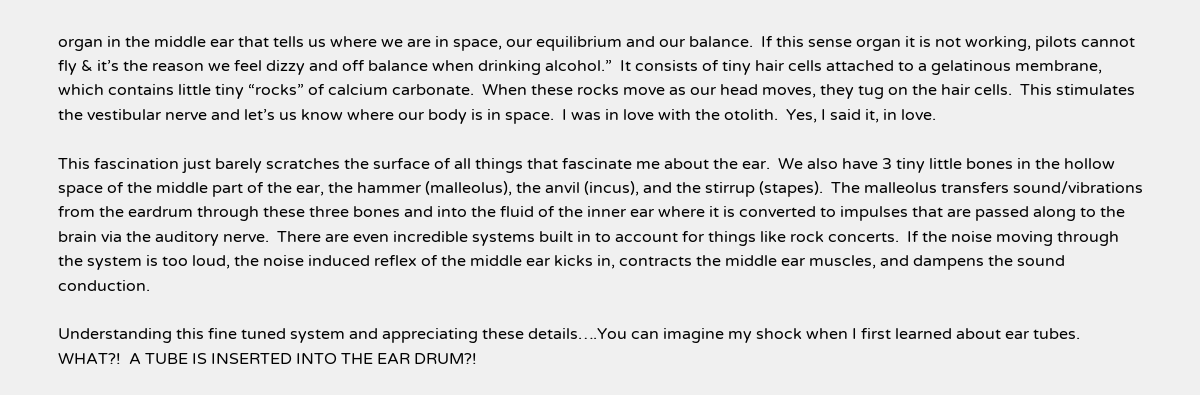organ in the middle ear that tells us where we are in space, our equilibrium and our balance.  If this sense organ it is not working, pilots cannot fly & it’s the reason we feel dizzy and off balance when drinking alcohol.”  It consists of tiny hair cells attached to a gelatinous membrane, which contains little tiny “rocks” of calcium carbonate.  When these rocks move as our head moves, they tug on the hair cells.  This stimulates the vestibular nerve and let’s us know where our body is in space.  I was in love with the otolith.  Yes, I said it, in love.

This fascination just barely scratches the surface of all things that fascinate me about the ear.  We also have 3 tiny little bones in the hollow space of the middle part of the ear, the hammer (malleolus), the anvil (incus), and the stirrup (stapes).  The malleolus transfers sound/vibrations from the eardrum through these three bones and into the fluid of the inner ear where it is converted to impulses that are passed along to the brain via the auditory nerve.  There are even incredible systems built in to account for things like rock concerts.  If the noise moving through the system is too loud, the noise induced reflex of the middle ear kicks in, contracts the middle ear muscles, and dampens the sound conduction.

Understanding this fine tuned system and appreciating these details….You can imagine my shock when I first learned about ear tubes.  WHAT?!  A TUBE IS INSERTED INTO THE EAR DRUM?!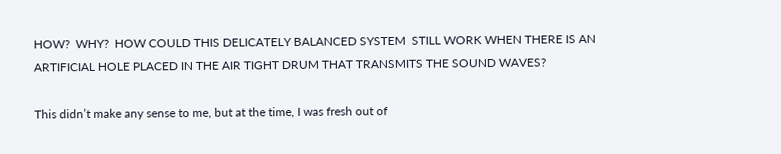HOW?  WHY?  HOW COULD THIS DELICATELY BALANCED SYSTEM  STILL WORK WHEN THERE IS AN ARTIFICIAL HOLE PLACED IN THE AIR TIGHT DRUM THAT TRANSMITS THE SOUND WAVES?

This didn’t make any sense to me, but at the time, I was fresh out of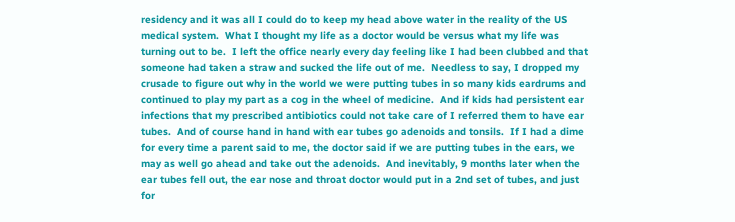residency and it was all I could do to keep my head above water in the reality of the US medical system.  What I thought my life as a doctor would be versus what my life was turning out to be.  I left the office nearly every day feeling like I had been clubbed and that someone had taken a straw and sucked the life out of me.  Needless to say, I dropped my crusade to figure out why in the world we were putting tubes in so many kids eardrums and continued to play my part as a cog in the wheel of medicine.  And if kids had persistent ear infections that my prescribed antibiotics could not take care of I referred them to have ear tubes.  And of course hand in hand with ear tubes go adenoids and tonsils.  If I had a dime for every time a parent said to me, the doctor said if we are putting tubes in the ears, we may as well go ahead and take out the adenoids.  And inevitably, 9 months later when the ear tubes fell out, the ear nose and throat doctor would put in a 2nd set of tubes, and just for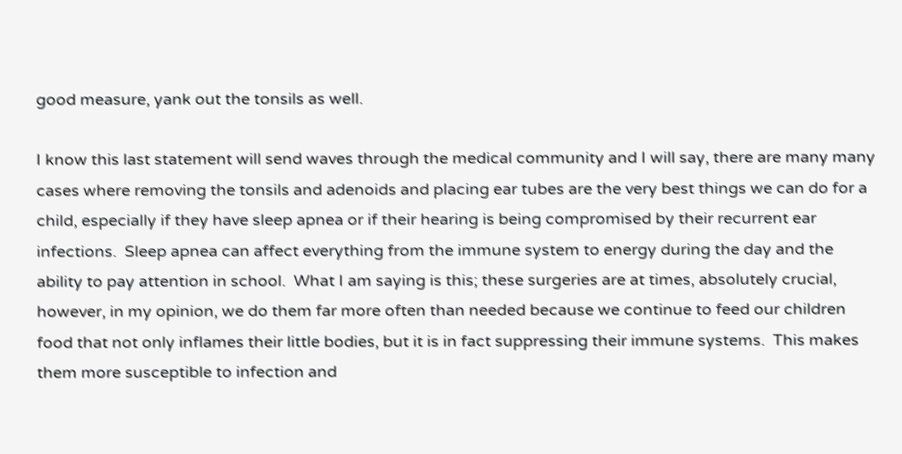good measure, yank out the tonsils as well.

I know this last statement will send waves through the medical community and I will say, there are many many cases where removing the tonsils and adenoids and placing ear tubes are the very best things we can do for a child, especially if they have sleep apnea or if their hearing is being compromised by their recurrent ear infections.  Sleep apnea can affect everything from the immune system to energy during the day and the ability to pay attention in school.  What I am saying is this; these surgeries are at times, absolutely crucial, however, in my opinion, we do them far more often than needed because we continue to feed our children food that not only inflames their little bodies, but it is in fact suppressing their immune systems.  This makes them more susceptible to infection and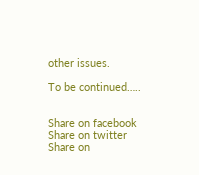other issues.

To be continued…..


Share on facebook
Share on twitter
Share on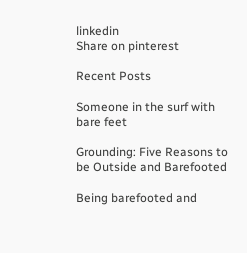linkedin
Share on pinterest

Recent Posts

Someone in the surf with bare feet

Grounding: Five Reasons to be Outside and Barefooted

Being barefooted and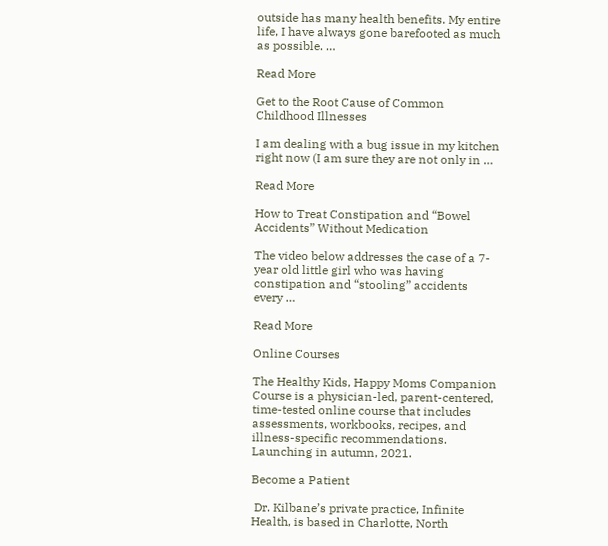outside has many health benefits. My entire life, I have always gone barefooted as much as possible. …

Read More

Get to the Root Cause of Common Childhood Illnesses

I am dealing with a bug issue in my kitchen right now (I am sure they are not only in …

Read More

How to Treat Constipation and “Bowel Accidents” Without Medication

The video below addresses the case of a 7-year old little girl who was having constipation and “stooling” accidents every …

Read More

Online Courses

The Healthy Kids, Happy Moms Companion Course is a physician-led, parent-centered, time-tested online course that includes assessments, workbooks, recipes, and illness-specific recommendations. Launching in autumn, 2021.

Become a Patient

 Dr. Kilbane’s private practice, Infinite Health, is based in Charlotte, North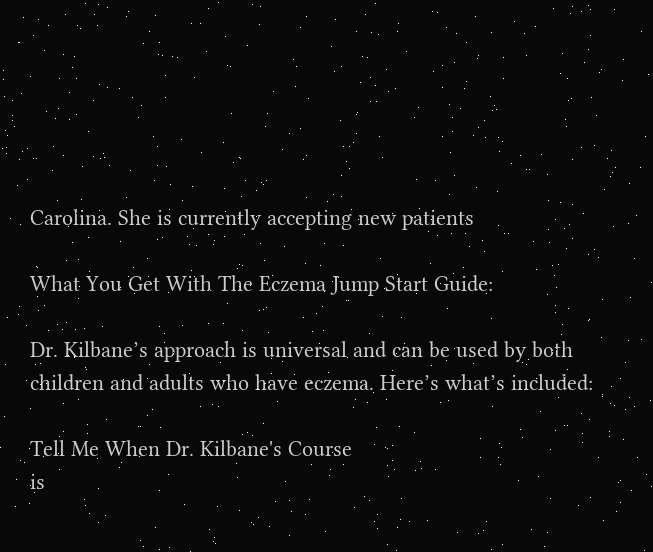Carolina. She is currently accepting new patients

What You Get With The Eczema Jump Start Guide:

Dr. Kilbane’s approach is universal and can be used by both children and adults who have eczema. Here’s what’s included:

Tell Me When Dr. Kilbane's Course
is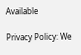Available

Privacy Policy: We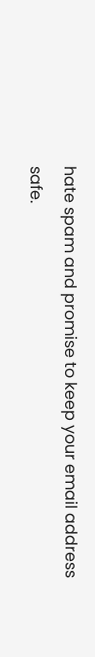hate spam and promise to keep your email address safe.